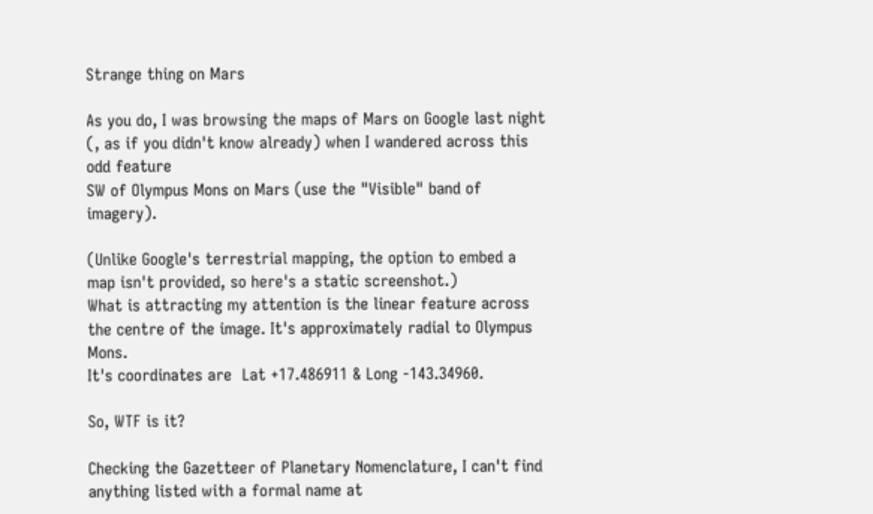Strange thing on Mars

As you do, I was browsing the maps of Mars on Google last night (, as if you didn't know already) when I wandered across this odd feature
SW of Olympus Mons on Mars (use the "Visible" band of imagery).

(Unlike Google's terrestrial mapping, the option to embed a map isn't provided, so here's a static screenshot.)
What is attracting my attention is the linear feature across the centre of the image. It's approximately radial to Olympus Mons.
It's coordinates are  Lat +17.486911 & Long -143.34960.

So, WTF is it?

Checking the Gazetteer of Planetary Nomenclature, I can't find anything listed with a formal name at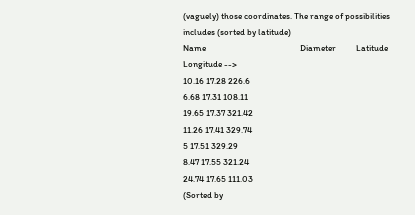(vaguely) those coordinates. The range of possibilities includes (sorted by latitude)
Name                                               Diameter          Latitude             Longitude -->
10.16 17.28 226.6
6.68 17.31 108.11
19.65 17.37 321.42
11.26 17.41 329.74
5 17.51 329.29
8.47 17.55 321.24
24.74 17.65 111.03
(Sorted by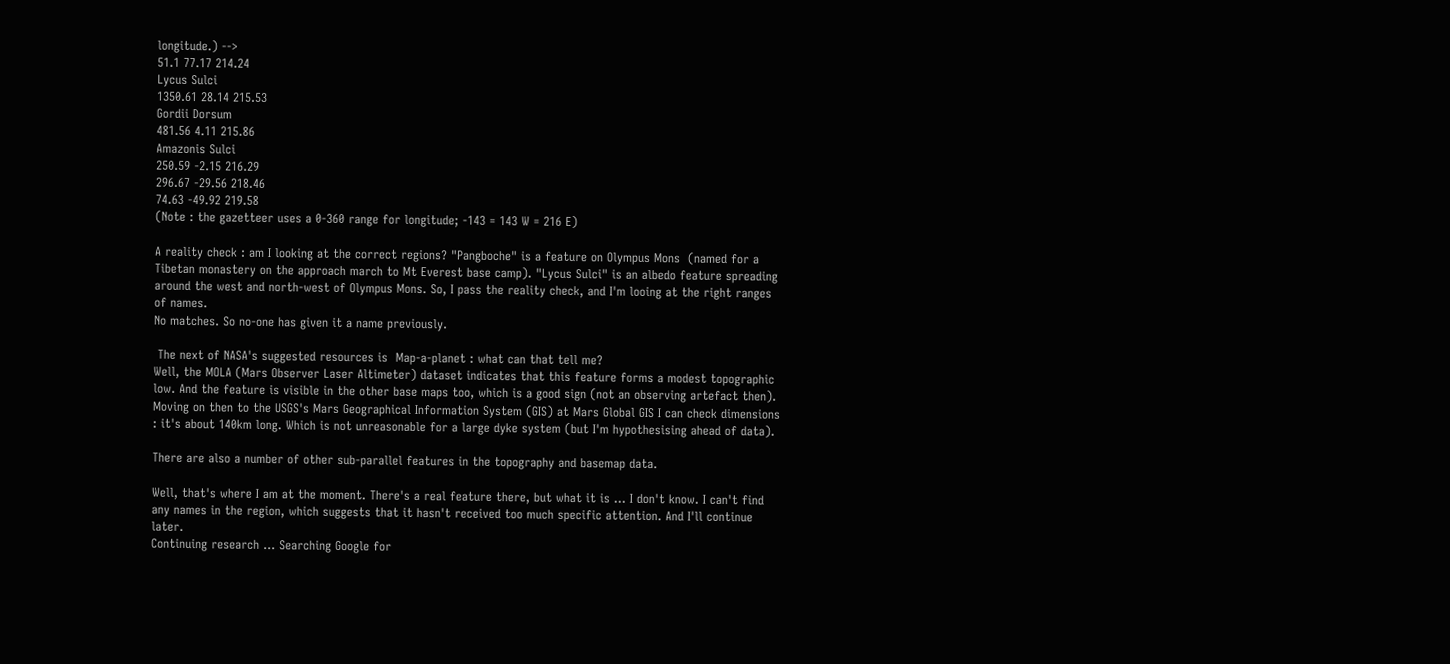longitude.) -->
51.1 77.17 214.24
Lycus Sulci
1350.61 28.14 215.53
Gordii Dorsum
481.56 4.11 215.86
Amazonis Sulci
250.59 -2.15 216.29
296.67 -29.56 218.46
74.63 -49.92 219.58
(Note : the gazetteer uses a 0-360 range for longitude; -143 = 143 W = 216 E)

A reality check : am I looking at the correct regions? "Pangboche" is a feature on Olympus Mons  (named for a Tibetan monastery on the approach march to Mt Everest base camp). "Lycus Sulci" is an albedo feature spreading around the west and north-west of Olympus Mons. So, I pass the reality check, and I'm looing at the right ranges of names.
No matches. So no-one has given it a name previously.

 The next of NASA's suggested resources is  Map-a-planet : what can that tell me?
Well, the MOLA (Mars Observer Laser Altimeter) dataset indicates that this feature forms a modest topographic low. And the feature is visible in the other base maps too, which is a good sign (not an observing artefact then).
Moving on then to the USGS's Mars Geographical Information System (GIS) at Mars Global GIS I can check dimensions : it's about 140km long. Which is not unreasonable for a large dyke system (but I'm hypothesising ahead of data).

There are also a number of other sub-parallel features in the topography and basemap data.

Well, that's where I am at the moment. There's a real feature there, but what it is ... I don't know. I can't find any names in the region, which suggests that it hasn't received too much specific attention. And I'll continue later.
Continuing research ... Searching Google for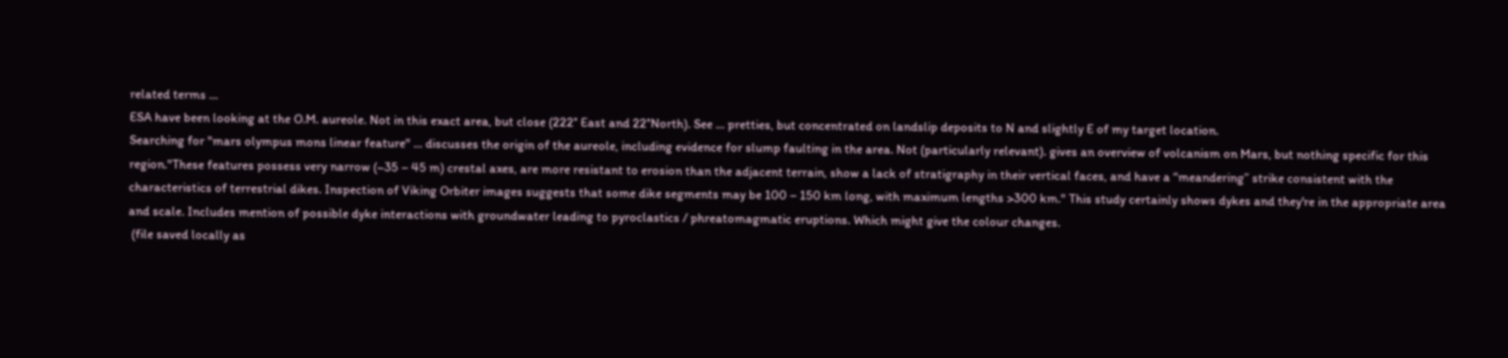related terms ...
ESA have been looking at the O.M. aureole. Not in this exact area, but close (222° East and 22°North). See ... pretties, but concentrated on landslip deposits to N and slightly E of my target location.
Searching for "mars olympus mons linear feature" ... discusses the origin of the aureole, including evidence for slump faulting in the area. Not (particularly relevant). gives an overview of volcanism on Mars, but nothing specific for this region."These features possess very narrow (~35 – 45 m) crestal axes, are more resistant to erosion than the adjacent terrain, show a lack of stratigraphy in their vertical faces, and have a “meandering” strike consistent with the characteristics of terrestrial dikes. Inspection of Viking Orbiter images suggests that some dike segments may be 100 – 150 km long, with maximum lengths >300 km." This study certainly shows dykes and they're in the appropriate area and scale. Includes mention of possible dyke interactions with groundwater leading to pyroclastics / phreatomagmatic eruptions. Which might give the colour changes.
 (file saved locally as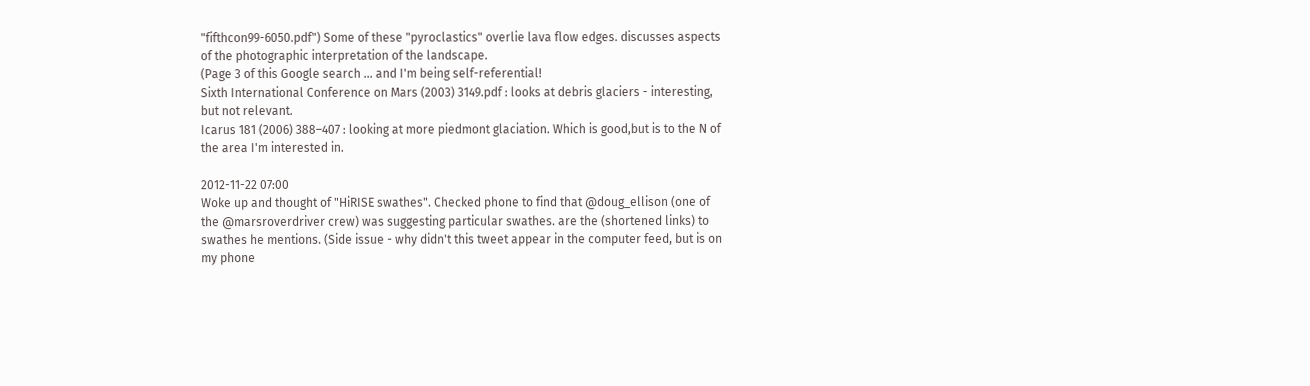"fifthcon99-6050.pdf") Some of these "pyroclastics" overlie lava flow edges. discusses aspects of the photographic interpretation of the landscape.
(Page 3 of this Google search ... and I'm being self-referential!
Sixth International Conference on Mars (2003) 3149.pdf : looks at debris glaciers - interesting, but not relevant.
Icarus 181 (2006) 388–407 : looking at more piedmont glaciation. Which is good,but is to the N of the area I'm interested in.

2012-11-22 07:00
Woke up and thought of "HiRISE swathes". Checked phone to find that @doug_ellison (one of the @marsroverdriver crew) was suggesting particular swathes. are the (shortened links) to swathes he mentions. (Side issue - why didn't this tweet appear in the computer feed, but is on my phone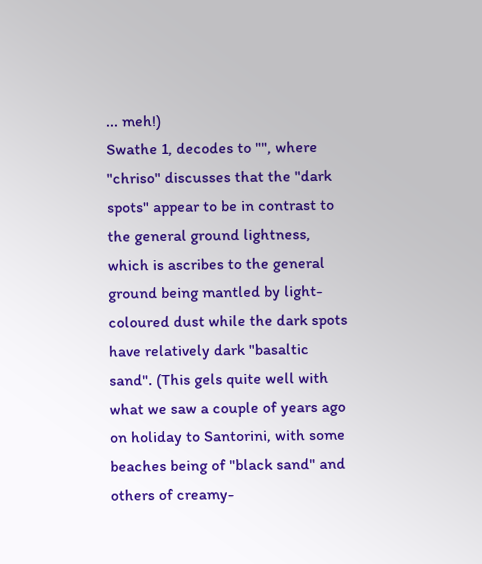... meh!)
Swathe 1, decodes to "", where "chriso" discusses that the "dark spots" appear to be in contrast to the general ground lightness, which is ascribes to the general ground being mantled by light-coloured dust while the dark spots have relatively dark "basaltic sand". (This gels quite well with what we saw a couple of years ago on holiday to Santorini, with some beaches being of "black sand" and others of creamy-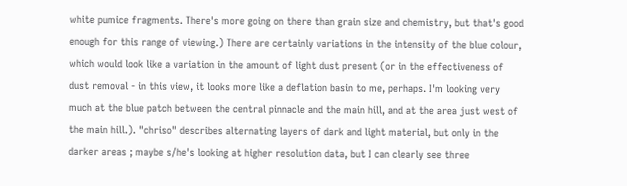white pumice fragments. There's more going on there than grain size and chemistry, but that's good enough for this range of viewing.) There are certainly variations in the intensity of the blue colour, which would look like a variation in the amount of light dust present (or in the effectiveness of dust removal - in this view, it looks more like a deflation basin to me, perhaps. I'm looking very much at the blue patch between the central pinnacle and the main hill, and at the area just west of the main hill.). "chriso" describes alternating layers of dark and light material, but only in the darker areas ; maybe s/he's looking at higher resolution data, but I can clearly see three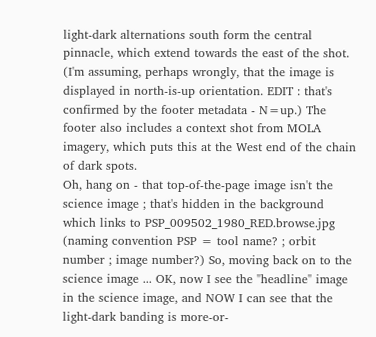light-dark alternations south form the central pinnacle, which extend towards the east of the shot. (I'm assuming, perhaps wrongly, that the image is displayed in north-is-up orientation. EDIT : that's confirmed by the footer metadata - N=up.) The footer also includes a context shot from MOLA imagery, which puts this at the West end of the chain of dark spots.
Oh, hang on - that top-of-the-page image isn't the science image ; that's hidden in the background which links to PSP_009502_1980_RED.browse.jpg (naming convention PSP = tool name? ; orbit number ; image number?) So, moving back on to the science image ... OK, now I see the "headline" image in the science image, and NOW I can see that the light-dark banding is more-or-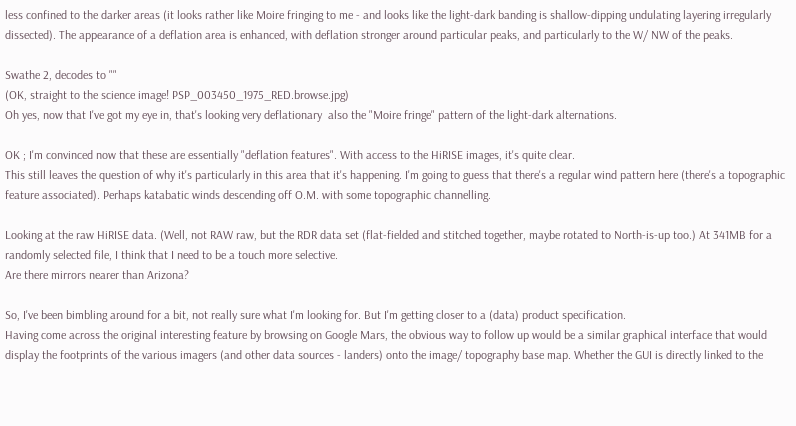less confined to the darker areas (it looks rather like Moire fringing to me - and looks like the light-dark banding is shallow-dipping undulating layering irregularly dissected). The appearance of a deflation area is enhanced, with deflation stronger around particular peaks, and particularly to the W/ NW of the peaks.

Swathe 2, decodes to ""
(OK, straight to the science image! PSP_003450_1975_RED.browse.jpg)
Oh yes, now that I've got my eye in, that's looking very deflationary  also the "Moire fringe" pattern of the light-dark alternations.

OK ; I'm convinced now that these are essentially "deflation features". With access to the HiRISE images, it's quite clear.
This still leaves the question of why it's particularly in this area that it's happening. I'm going to guess that there's a regular wind pattern here (there's a topographic feature associated). Perhaps katabatic winds descending off O.M. with some topographic channelling.

Looking at the raw HiRISE data. (Well, not RAW raw, but the RDR data set (flat-fielded and stitched together, maybe rotated to North-is-up too.) At 341MB for a randomly selected file, I think that I need to be a touch more selective.
Are there mirrors nearer than Arizona?

So, I've been bimbling around for a bit, not really sure what I'm looking for. But I'm getting closer to a (data) product specification.
Having come across the original interesting feature by browsing on Google Mars, the obvious way to follow up would be a similar graphical interface that would display the footprints of the various imagers (and other data sources - landers) onto the image/ topography base map. Whether the GUI is directly linked to the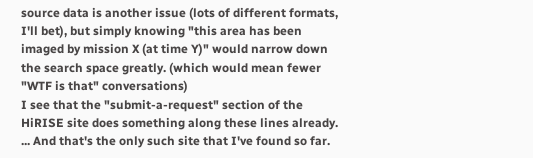source data is another issue (lots of different formats, I'll bet), but simply knowing "this area has been imaged by mission X (at time Y)" would narrow down the search space greatly. (which would mean fewer "WTF is that" conversations)
I see that the "submit-a-request" section of the HiRISE site does something along these lines already. ... And that's the only such site that I've found so far.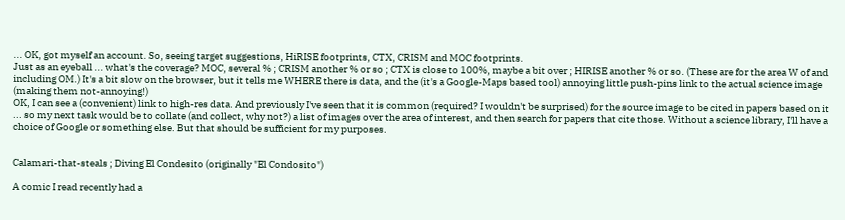... OK, got myself an account. So, seeing target suggestions, HiRISE footprints, CTX, CRISM and MOC footprints.
Just as an eyeball ... what's the coverage? MOC, several % ; CRISM another % or so ; CTX is close to 100%, maybe a bit over ; HIRISE another % or so. (These are for the area W of and including OM.) It's a bit slow on the browser, but it tells me WHERE there is data, and the (it's a Google-Maps based tool) annoying little push-pins link to the actual science image (making them not-annoying!)
OK, I can see a (convenient) link to high-res data. And previously I've seen that it is common (required? I wouldn't be surprised) for the source image to be cited in papers based on it ... so my next task would be to collate (and collect, why not?) a list of images over the area of interest, and then search for papers that cite those. Without a science library, I'll have a choice of Google or something else. But that should be sufficient for my purposes.


Calamari-that-steals ; Diving El Condesito (originally "El Condosito")

A comic I read recently had a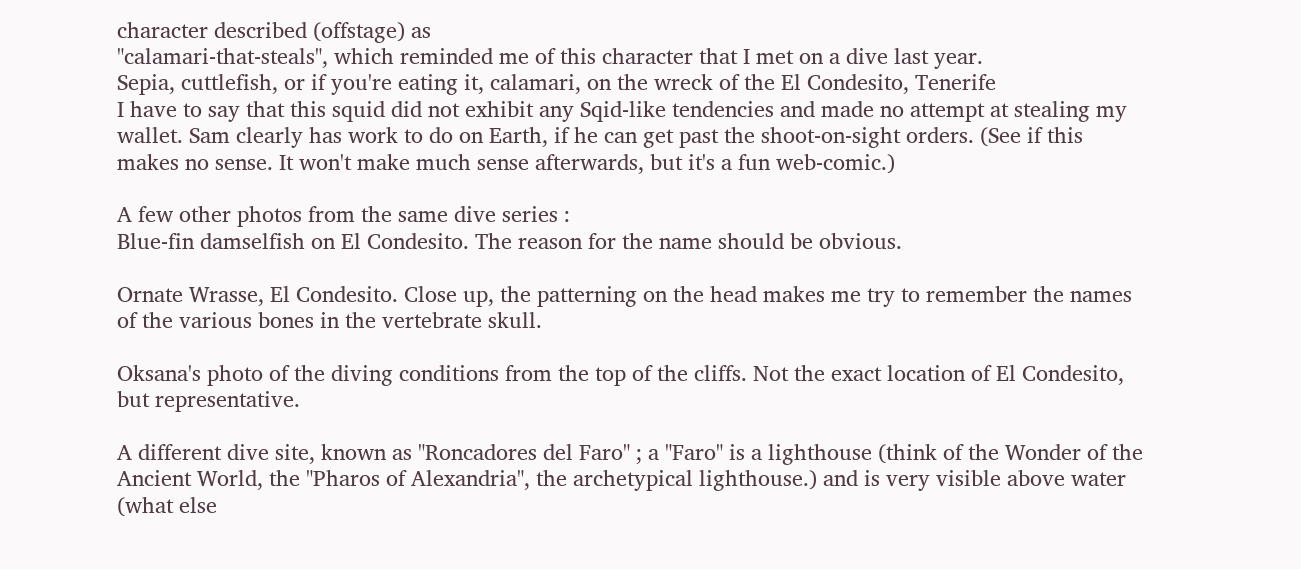character described (offstage) as
"calamari-that-steals", which reminded me of this character that I met on a dive last year.
Sepia, cuttlefish, or if you're eating it, calamari, on the wreck of the El Condesito, Tenerife
I have to say that this squid did not exhibit any Sqid-like tendencies and made no attempt at stealing my  wallet. Sam clearly has work to do on Earth, if he can get past the shoot-on-sight orders. (See if this makes no sense. It won't make much sense afterwards, but it's a fun web-comic.)

A few other photos from the same dive series :
Blue-fin damselfish on El Condesito. The reason for the name should be obvious.

Ornate Wrasse, El Condesito. Close up, the patterning on the head makes me try to remember the names of the various bones in the vertebrate skull.

Oksana's photo of the diving conditions from the top of the cliffs. Not the exact location of El Condesito, but representative.

A different dive site, known as "Roncadores del Faro" ; a "Faro" is a lighthouse (think of the Wonder of the Ancient World, the "Pharos of Alexandria", the archetypical lighthouse.) and is very visible above water (what else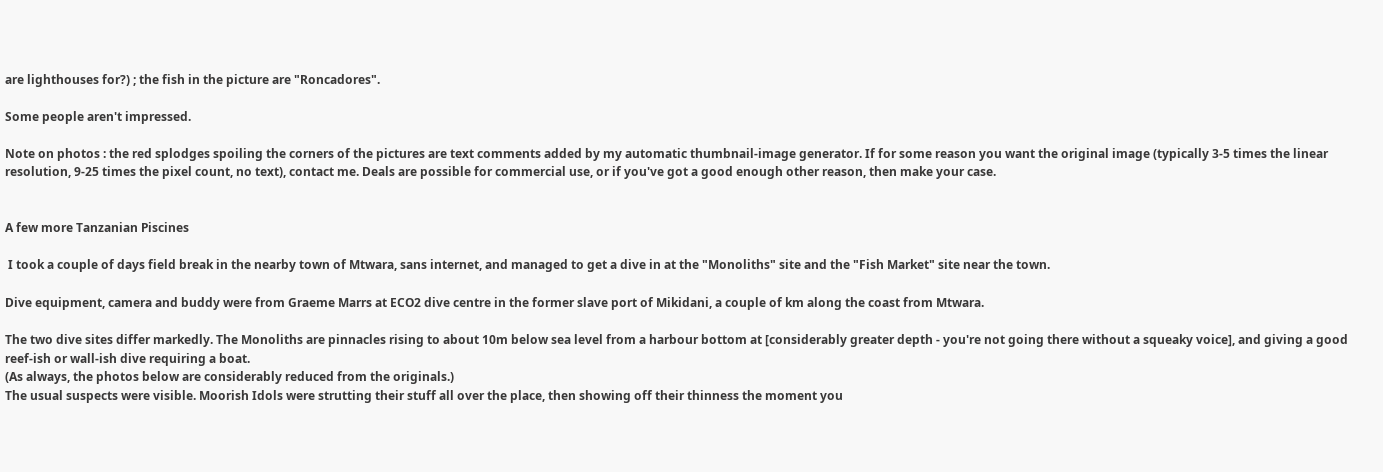are lighthouses for?) ; the fish in the picture are "Roncadores".

Some people aren't impressed.

Note on photos : the red splodges spoiling the corners of the pictures are text comments added by my automatic thumbnail-image generator. If for some reason you want the original image (typically 3-5 times the linear resolution, 9-25 times the pixel count, no text), contact me. Deals are possible for commercial use, or if you've got a good enough other reason, then make your case.


A few more Tanzanian Piscines

 I took a couple of days field break in the nearby town of Mtwara, sans internet, and managed to get a dive in at the "Monoliths" site and the "Fish Market" site near the town.

Dive equipment, camera and buddy were from Graeme Marrs at ECO2 dive centre in the former slave port of Mikidani, a couple of km along the coast from Mtwara.

The two dive sites differ markedly. The Monoliths are pinnacles rising to about 10m below sea level from a harbour bottom at [considerably greater depth - you're not going there without a squeaky voice], and giving a good reef-ish or wall-ish dive requiring a boat.
(As always, the photos below are considerably reduced from the originals.)
The usual suspects were visible. Moorish Idols were strutting their stuff all over the place, then showing off their thinness the moment you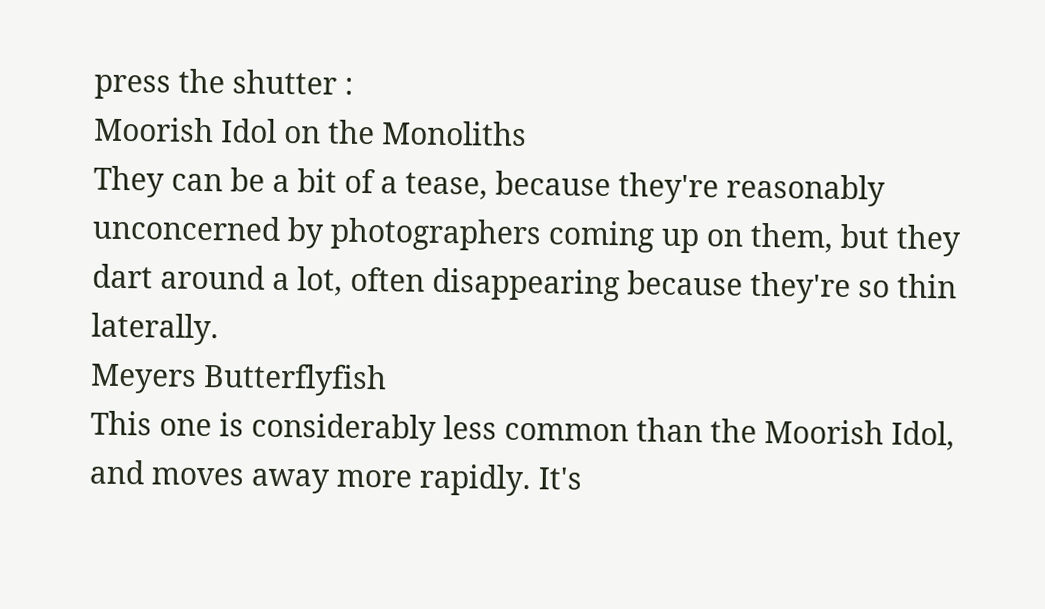press the shutter :
Moorish Idol on the Monoliths
They can be a bit of a tease, because they're reasonably unconcerned by photographers coming up on them, but they dart around a lot, often disappearing because they're so thin laterally.
Meyers Butterflyfish
This one is considerably less common than the Moorish Idol, and moves away more rapidly. It's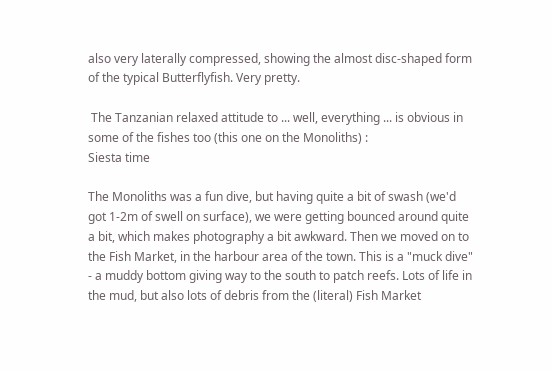also very laterally compressed, showing the almost disc-shaped form of the typical Butterflyfish. Very pretty.

 The Tanzanian relaxed attitude to ... well, everything ... is obvious in some of the fishes too (this one on the Monoliths) :
Siesta time

The Monoliths was a fun dive, but having quite a bit of swash (we'd got 1-2m of swell on surface), we were getting bounced around quite a bit, which makes photography a bit awkward. Then we moved on to the Fish Market, in the harbour area of the town. This is a "muck dive" - a muddy bottom giving way to the south to patch reefs. Lots of life in the mud, but also lots of debris from the (literal) Fish Market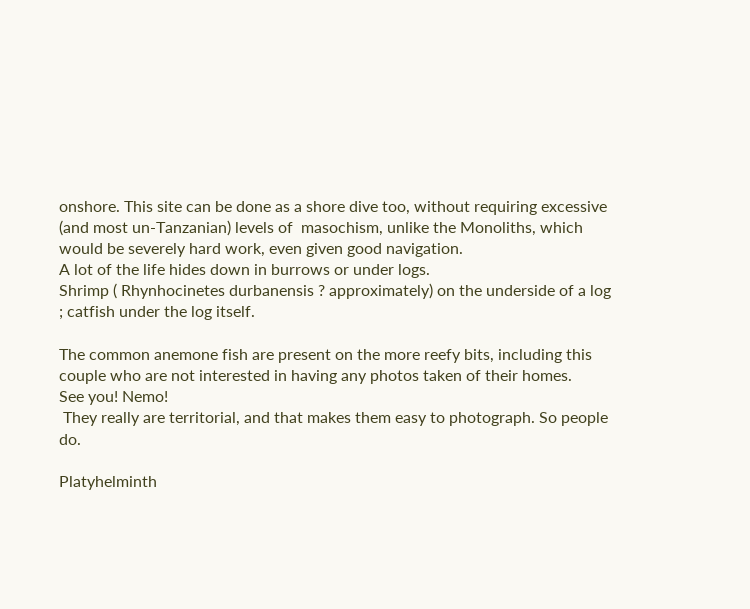onshore. This site can be done as a shore dive too, without requiring excessive (and most un-Tanzanian) levels of  masochism, unlike the Monoliths, which would be severely hard work, even given good navigation.
A lot of the life hides down in burrows or under logs.
Shrimp ( Rhynhocinetes durbanensis ? approximately) on the underside of a log ; catfish under the log itself.

The common anemone fish are present on the more reefy bits, including this couple who are not interested in having any photos taken of their homes.
See you! Nemo!
 They really are territorial, and that makes them easy to photograph. So people do.

Platyhelminth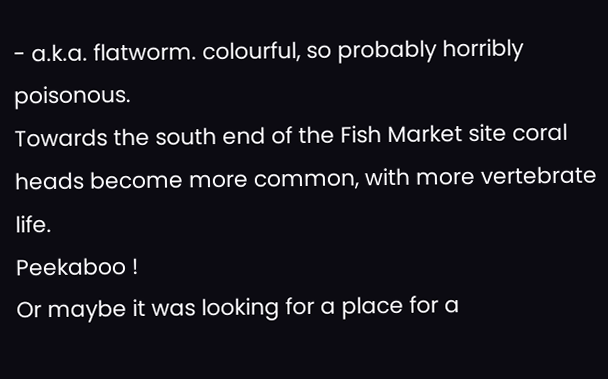- a.k.a. flatworm. colourful, so probably horribly poisonous.
Towards the south end of the Fish Market site coral heads become more common, with more vertebrate life.
Peekaboo !
Or maybe it was looking for a place for a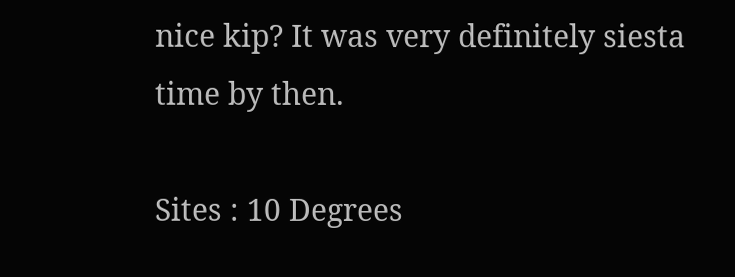nice kip? It was very definitely siesta time by then.

Sites : 10 Degrees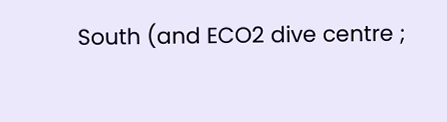South (and ECO2 dive centre ;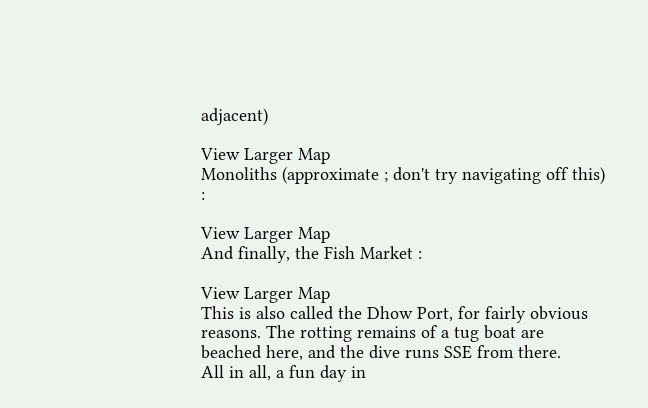adjacent)

View Larger Map
Monoliths (approximate ; don't try navigating off this) :

View Larger Map
And finally, the Fish Market :

View Larger Map
This is also called the Dhow Port, for fairly obvious reasons. The rotting remains of a tug boat are beached here, and the dive runs SSE from there.
All in all, a fun day in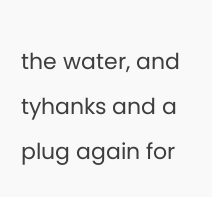the water, and tyhanks and a plug again for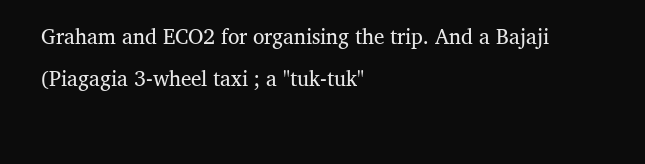Graham and ECO2 for organising the trip. And a Bajaji (Piagagia 3-wheel taxi ; a "tuk-tuk"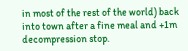in most of the rest of the world) back into town after a fine meal and +1m decompression stop.